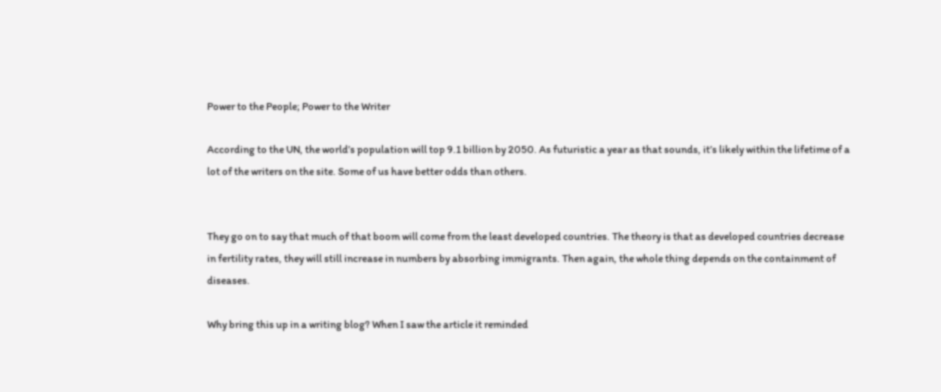Power to the People; Power to the Writer

According to the UN, the world’s population will top 9.1 billion by 2050. As futuristic a year as that sounds, it’s likely within the lifetime of a lot of the writers on the site. Some of us have better odds than others.


They go on to say that much of that boom will come from the least developed countries. The theory is that as developed countries decrease in fertility rates, they will still increase in numbers by absorbing immigrants. Then again, the whole thing depends on the containment of diseases.

Why bring this up in a writing blog? When I saw the article it reminded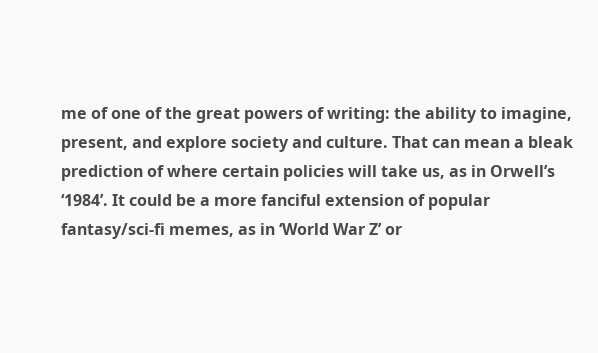me of one of the great powers of writing: the ability to imagine, present, and explore society and culture. That can mean a bleak prediction of where certain policies will take us, as in Orwell’s ‘1984’. It could be a more fanciful extension of popular fantasy/sci-fi memes, as in ‘World War Z’ or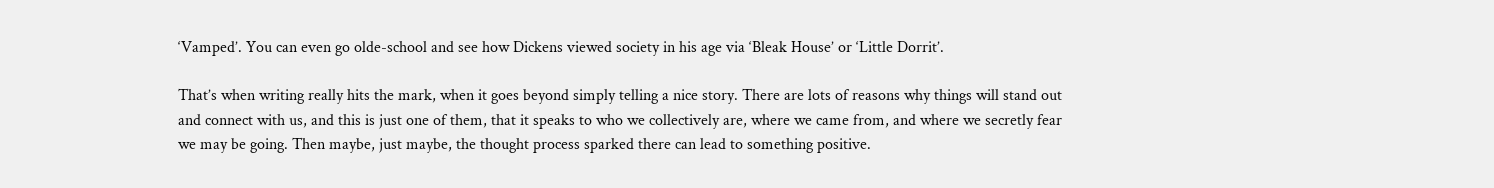‘Vamped’. You can even go olde-school and see how Dickens viewed society in his age via ‘Bleak House’ or ‘Little Dorrit’.

That’s when writing really hits the mark, when it goes beyond simply telling a nice story. There are lots of reasons why things will stand out and connect with us, and this is just one of them, that it speaks to who we collectively are, where we came from, and where we secretly fear we may be going. Then maybe, just maybe, the thought process sparked there can lead to something positive.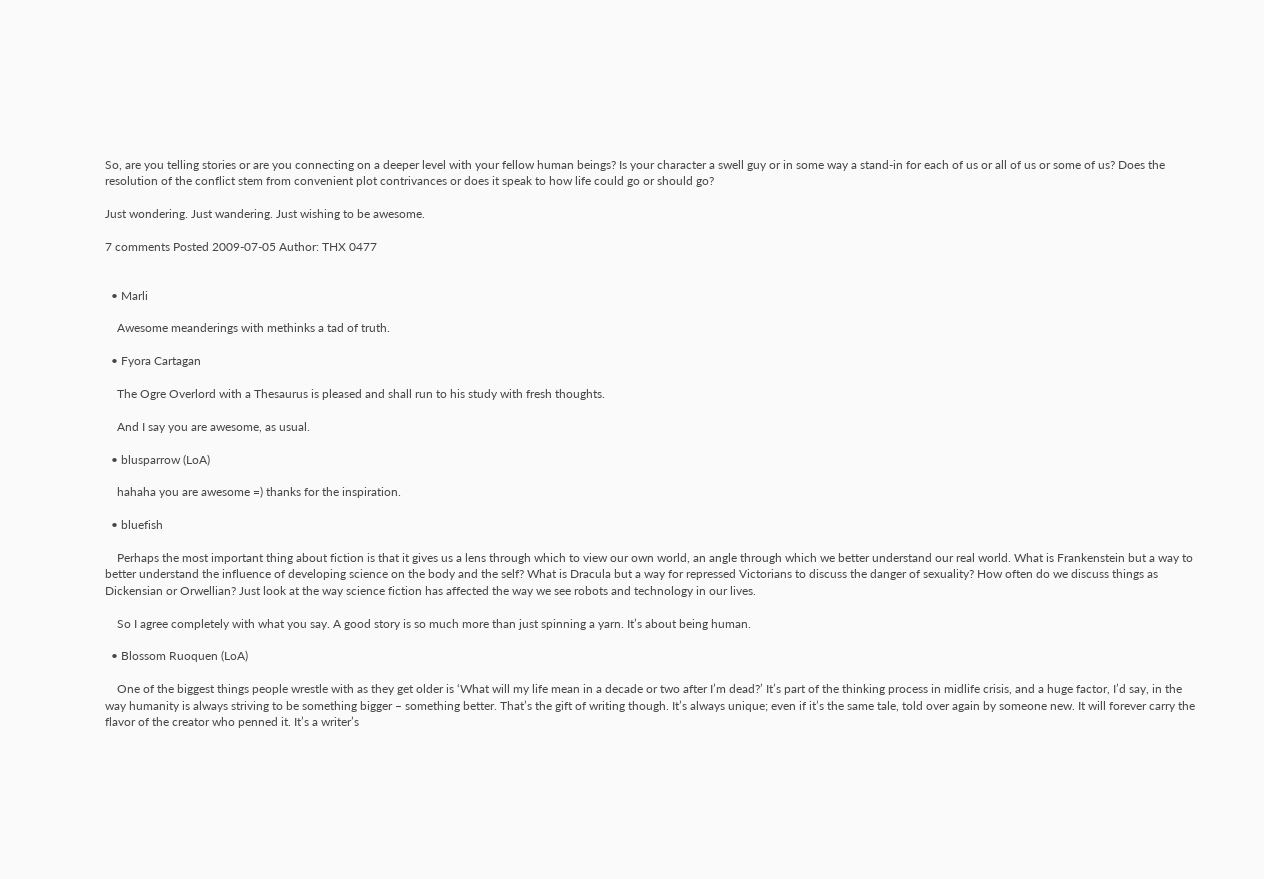So, are you telling stories or are you connecting on a deeper level with your fellow human beings? Is your character a swell guy or in some way a stand-in for each of us or all of us or some of us? Does the resolution of the conflict stem from convenient plot contrivances or does it speak to how life could go or should go?

Just wondering. Just wandering. Just wishing to be awesome.

7 comments Posted 2009-07-05 Author: THX 0477


  • Marli

    Awesome meanderings with methinks a tad of truth.

  • Fyora Cartagan

    The Ogre Overlord with a Thesaurus is pleased and shall run to his study with fresh thoughts.

    And I say you are awesome, as usual.

  • blusparrow (LoA)

    hahaha you are awesome =) thanks for the inspiration.

  • bluefish

    Perhaps the most important thing about fiction is that it gives us a lens through which to view our own world, an angle through which we better understand our real world. What is Frankenstein but a way to better understand the influence of developing science on the body and the self? What is Dracula but a way for repressed Victorians to discuss the danger of sexuality? How often do we discuss things as Dickensian or Orwellian? Just look at the way science fiction has affected the way we see robots and technology in our lives.

    So I agree completely with what you say. A good story is so much more than just spinning a yarn. It’s about being human.

  • Blossom Ruoquen (LoA)

    One of the biggest things people wrestle with as they get older is ‘What will my life mean in a decade or two after I’m dead?’ It’s part of the thinking process in midlife crisis, and a huge factor, I’d say, in the way humanity is always striving to be something bigger – something better. That’s the gift of writing though. It’s always unique; even if it’s the same tale, told over again by someone new. It will forever carry the flavor of the creator who penned it. It’s a writer’s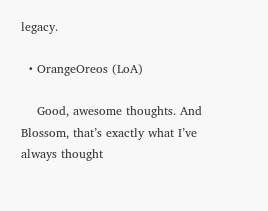legacy.

  • OrangeOreos (LoA)

    Good, awesome thoughts. And Blossom, that’s exactly what I’ve always thought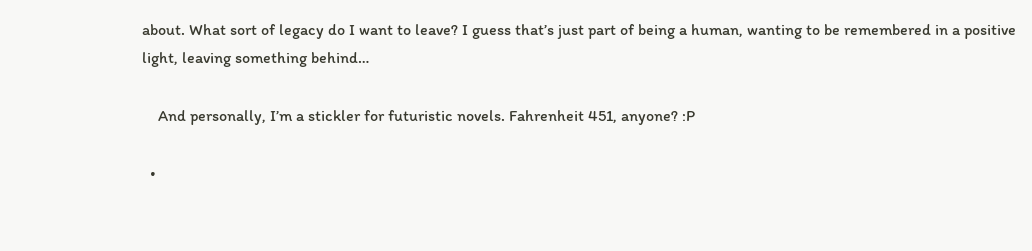about. What sort of legacy do I want to leave? I guess that’s just part of being a human, wanting to be remembered in a positive light, leaving something behind…

    And personally, I’m a stickler for futuristic novels. Fahrenheit 451, anyone? :P

  •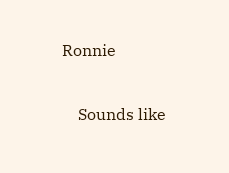Ronnie

    Sounds like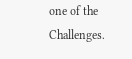one of the Challenges.